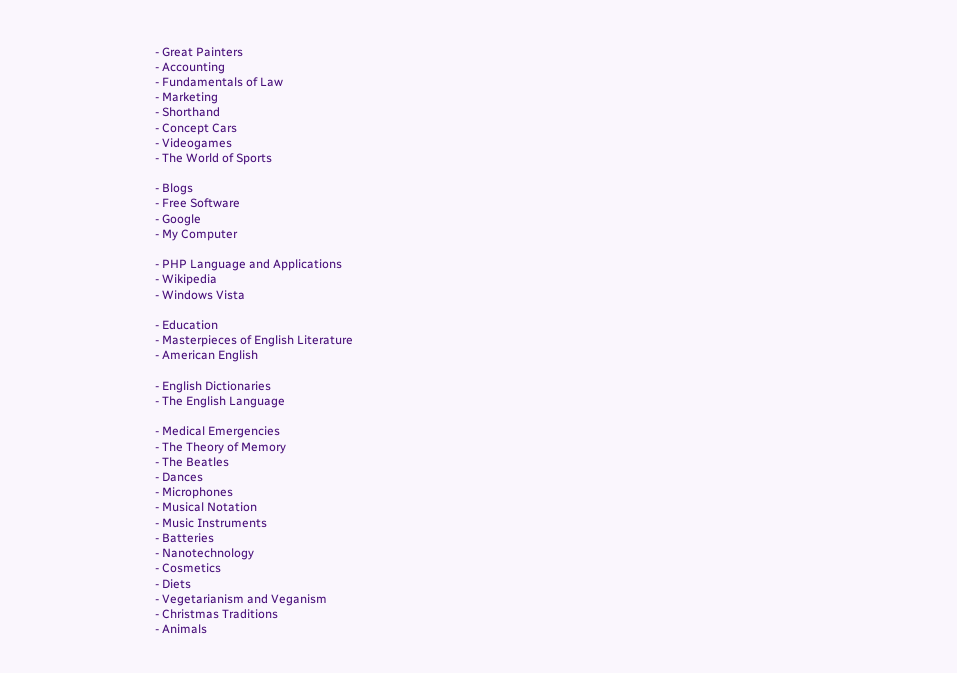- Great Painters
- Accounting
- Fundamentals of Law
- Marketing
- Shorthand
- Concept Cars
- Videogames
- The World of Sports

- Blogs
- Free Software
- Google
- My Computer

- PHP Language and Applications
- Wikipedia
- Windows Vista

- Education
- Masterpieces of English Literature
- American English

- English Dictionaries
- The English Language

- Medical Emergencies
- The Theory of Memory
- The Beatles
- Dances
- Microphones
- Musical Notation
- Music Instruments
- Batteries
- Nanotechnology
- Cosmetics
- Diets
- Vegetarianism and Veganism
- Christmas Traditions
- Animals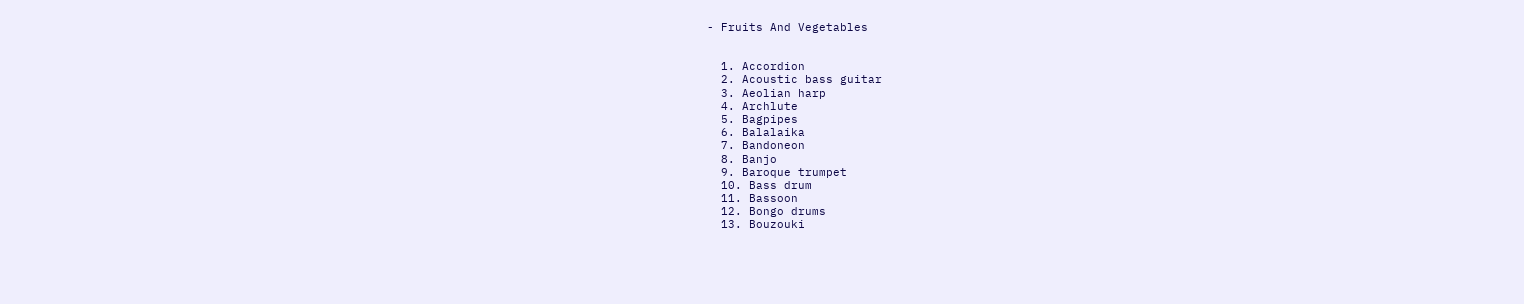- Fruits And Vegetables


  1. Accordion
  2. Acoustic bass guitar
  3. Aeolian harp
  4. Archlute
  5. Bagpipes
  6. Balalaika
  7. Bandoneon
  8. Banjo
  9. Baroque trumpet
  10. Bass drum
  11. Bassoon
  12. Bongo drums
  13. Bouzouki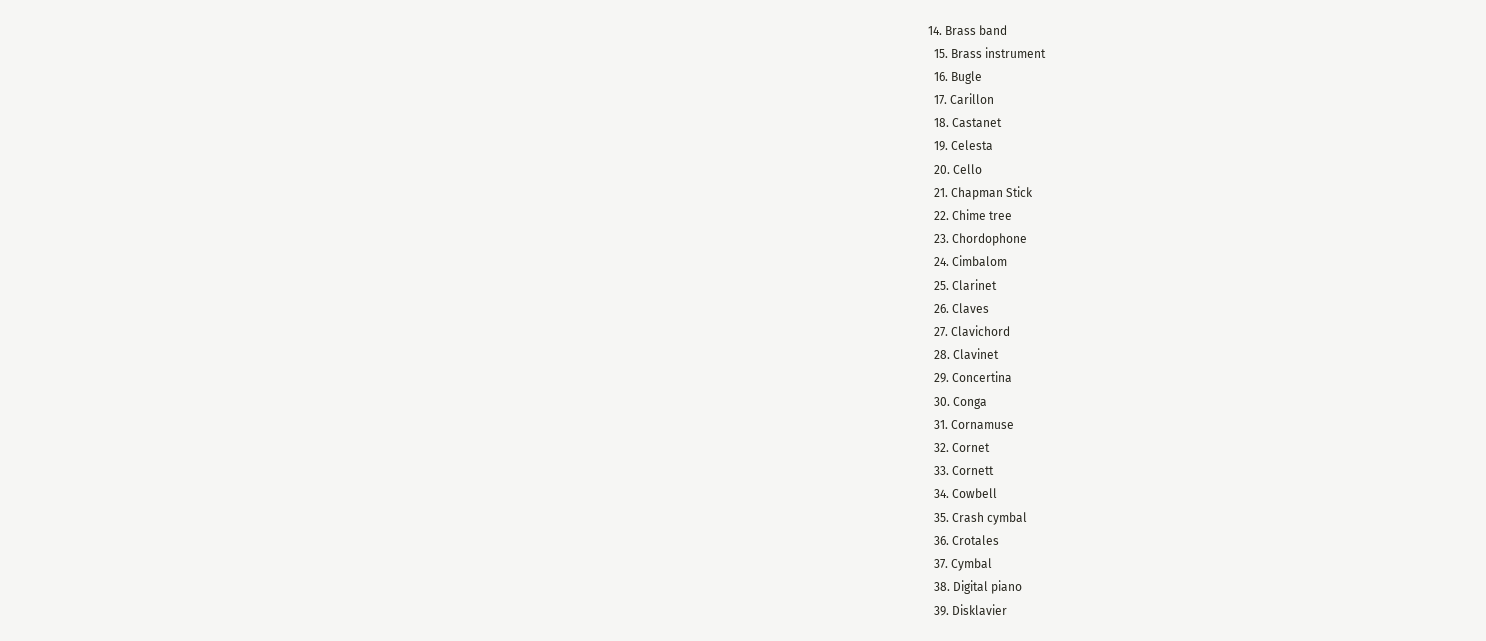14. Brass band
  15. Brass instrument
  16. Bugle
  17. Carillon
  18. Castanet
  19. Celesta
  20. Cello
  21. Chapman Stick
  22. Chime tree
  23. Chordophone
  24. Cimbalom
  25. Clarinet
  26. Claves
  27. Clavichord
  28. Clavinet
  29. Concertina
  30. Conga
  31. Cornamuse
  32. Cornet
  33. Cornett
  34. Cowbell
  35. Crash cymbal
  36. Crotales
  37. Cymbal
  38. Digital piano
  39. Disklavier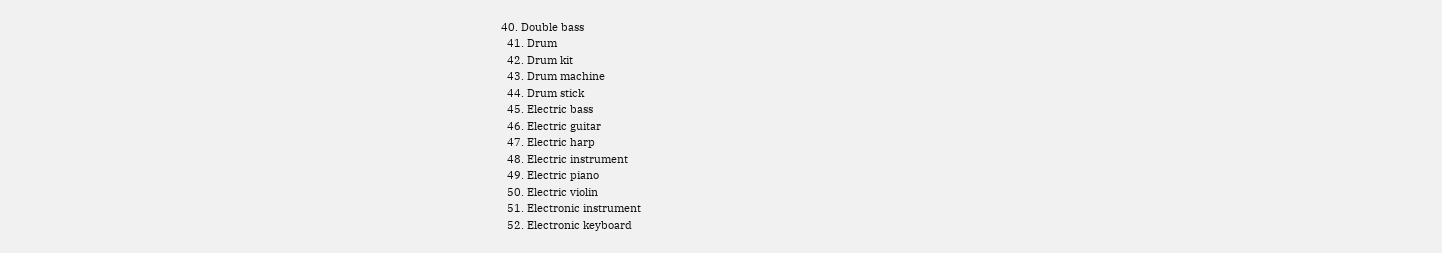40. Double bass
  41. Drum
  42. Drum kit
  43. Drum machine
  44. Drum stick
  45. Electric bass
  46. Electric guitar
  47. Electric harp
  48. Electric instrument
  49. Electric piano
  50. Electric violin
  51. Electronic instrument
  52. Electronic keyboard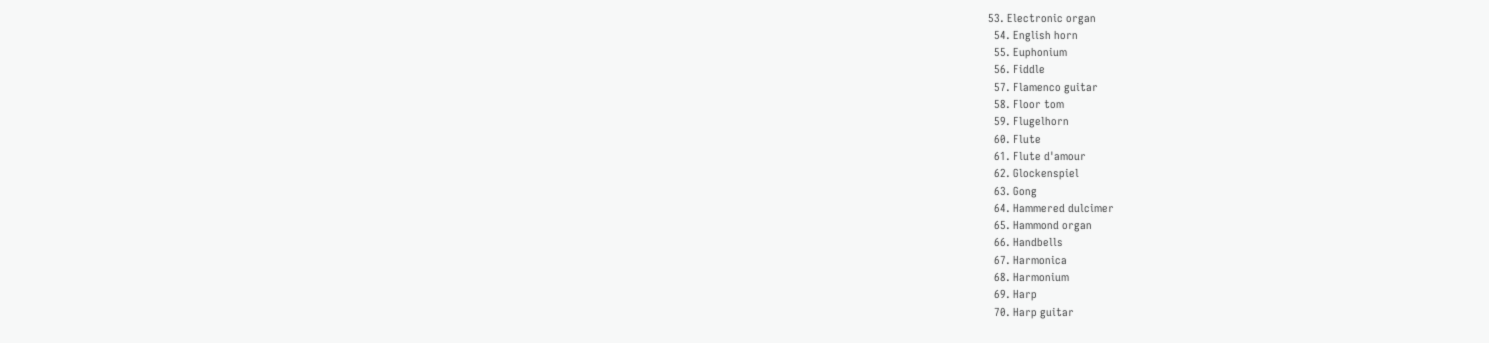53. Electronic organ
  54. English horn
  55. Euphonium
  56. Fiddle
  57. Flamenco guitar
  58. Floor tom
  59. Flugelhorn
  60. Flute
  61. Flute d'amour
  62. Glockenspiel
  63. Gong
  64. Hammered dulcimer
  65. Hammond organ
  66. Handbells
  67. Harmonica
  68. Harmonium
  69. Harp
  70. Harp guitar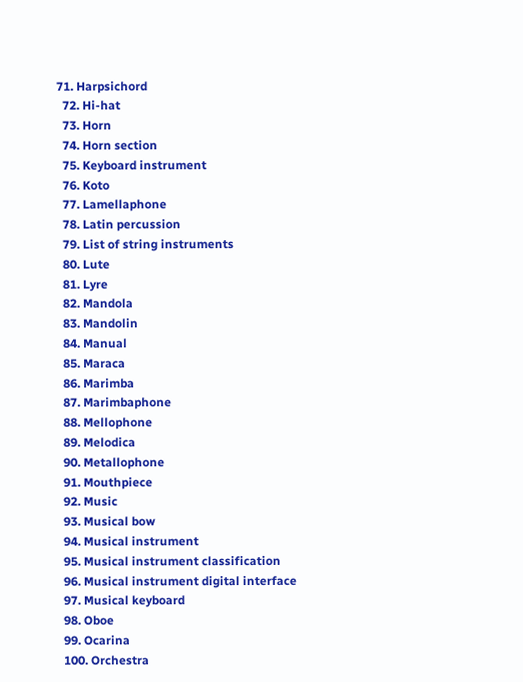71. Harpsichord
  72. Hi-hat
  73. Horn
  74. Horn section
  75. Keyboard instrument
  76. Koto
  77. Lamellaphone
  78. Latin percussion
  79. List of string instruments
  80. Lute
  81. Lyre
  82. Mandola
  83. Mandolin
  84. Manual
  85. Maraca
  86. Marimba
  87. Marimbaphone
  88. Mellophone
  89. Melodica
  90. Metallophone
  91. Mouthpiece
  92. Music
  93. Musical bow
  94. Musical instrument
  95. Musical instrument classification
  96. Musical instrument digital interface
  97. Musical keyboard
  98. Oboe
  99. Ocarina
  100. Orchestra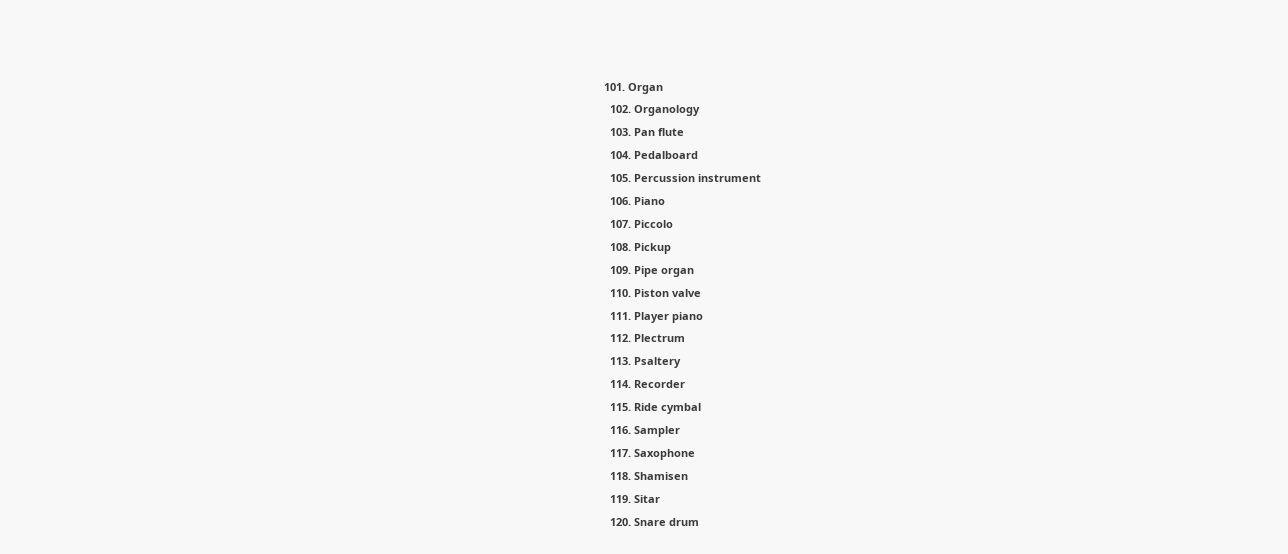101. Organ
  102. Organology
  103. Pan flute
  104. Pedalboard
  105. Percussion instrument
  106. Piano
  107. Piccolo
  108. Pickup
  109. Pipe organ
  110. Piston valve
  111. Player piano
  112. Plectrum
  113. Psaltery
  114. Recorder
  115. Ride cymbal
  116. Sampler
  117. Saxophone
  118. Shamisen
  119. Sitar
  120. Snare drum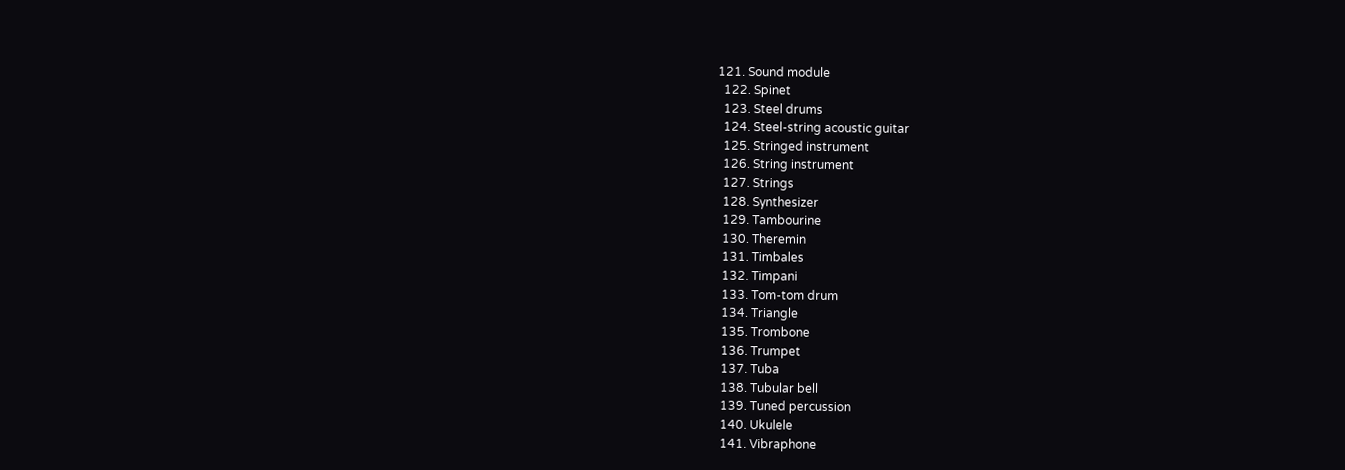121. Sound module
  122. Spinet
  123. Steel drums
  124. Steel-string acoustic guitar
  125. Stringed instrument
  126. String instrument
  127. Strings
  128. Synthesizer
  129. Tambourine
  130. Theremin
  131. Timbales
  132. Timpani
  133. Tom-tom drum
  134. Triangle
  135. Trombone
  136. Trumpet
  137. Tuba
  138. Tubular bell
  139. Tuned percussion
  140. Ukulele
  141. Vibraphone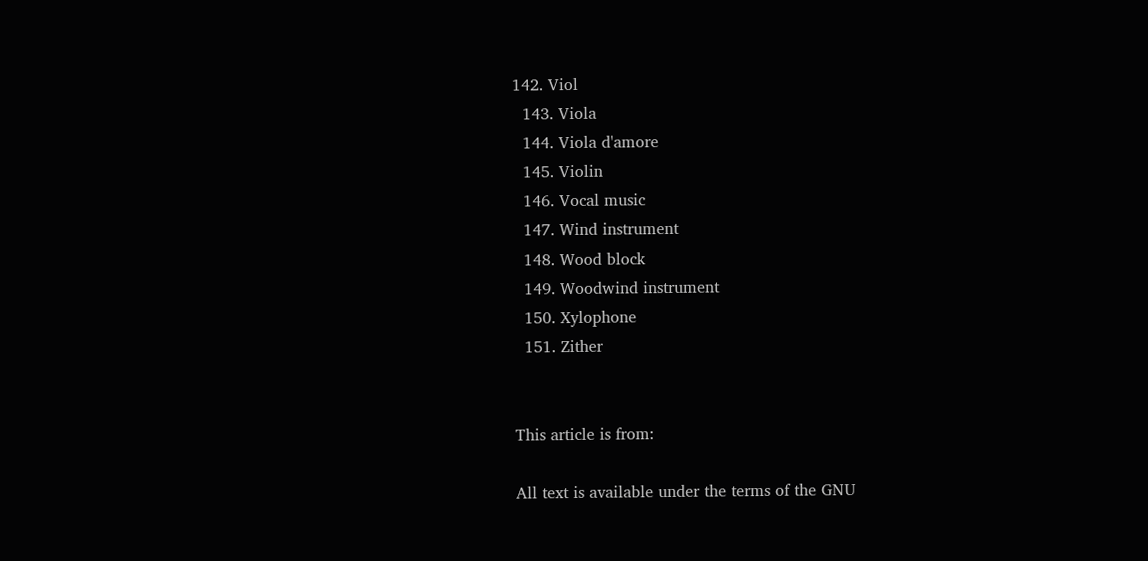142. Viol
  143. Viola
  144. Viola d'amore
  145. Violin
  146. Vocal music
  147. Wind instrument
  148. Wood block
  149. Woodwind instrument
  150. Xylophone
  151. Zither


This article is from:

All text is available under the terms of the GNU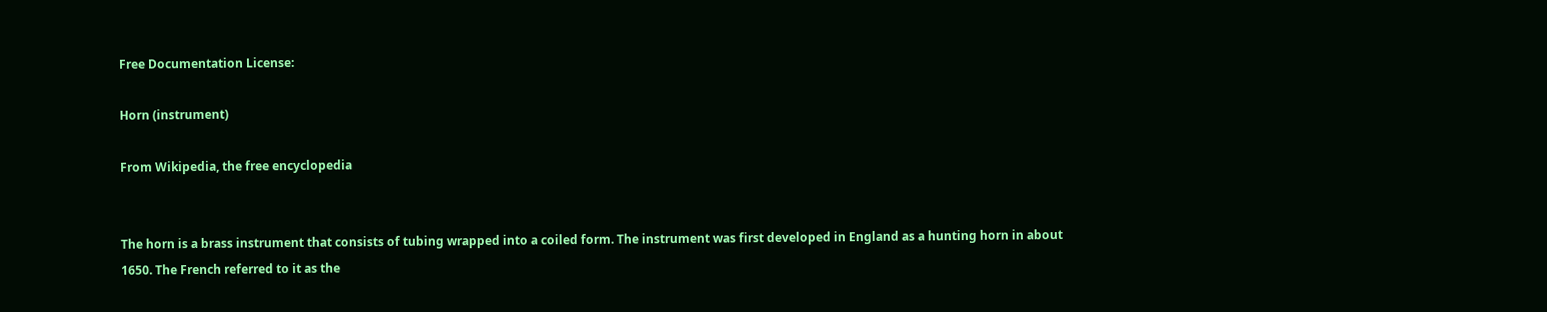Free Documentation License:

Horn (instrument)

From Wikipedia, the free encyclopedia


The horn is a brass instrument that consists of tubing wrapped into a coiled form. The instrument was first developed in England as a hunting horn in about 1650. The French referred to it as the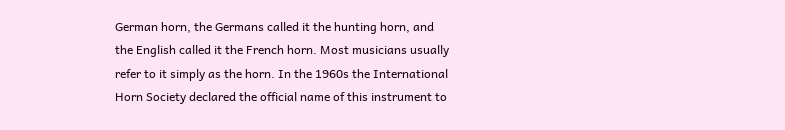German horn, the Germans called it the hunting horn, and the English called it the French horn. Most musicians usually refer to it simply as the horn. In the 1960s the International Horn Society declared the official name of this instrument to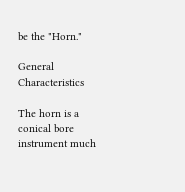be the "Horn."

General Characteristics

The horn is a conical bore instrument much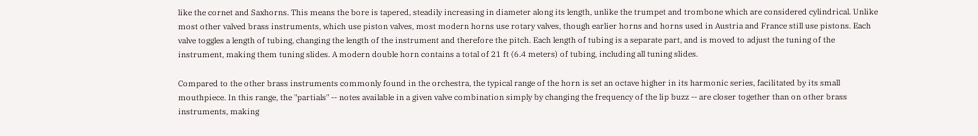like the cornet and Saxhorns. This means the bore is tapered, steadily increasing in diameter along its length, unlike the trumpet and trombone which are considered cylindrical. Unlike most other valved brass instruments, which use piston valves, most modern horns use rotary valves, though earlier horns and horns used in Austria and France still use pistons. Each valve toggles a length of tubing, changing the length of the instrument and therefore the pitch. Each length of tubing is a separate part, and is moved to adjust the tuning of the instrument, making them tuning slides. A modern double horn contains a total of 21 ft (6.4 meters) of tubing, including all tuning slides.

Compared to the other brass instruments commonly found in the orchestra, the typical range of the horn is set an octave higher in its harmonic series, facilitated by its small mouthpiece. In this range, the "partials" -- notes available in a given valve combination simply by changing the frequency of the lip buzz -- are closer together than on other brass instruments, making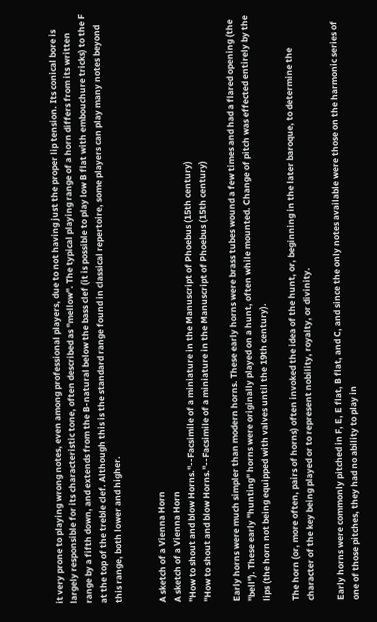it very prone to playing wrong notes, even among professional players, due to not having just the proper lip tension. Its conical bore is largely responsible for its characteristic tone, often described as "mellow". The typical playing range of a horn differs from its written range by a fifth down, and extends from the B-natural below the bass clef (it is possible to play low B flat with embouchure tricks) to the F at the top of the treble clef. Although this is the standard range found in classical repertoire, some players can play many notes beyond this range, both lower and higher.


A sketch of a Vienna Horn
A sketch of a Vienna Horn
"How to shout and blow Horns."--Facsimile of a miniature in the Manuscript of Phoebus (15th century)
"How to shout and blow Horns."--Facsimile of a miniature in the Manuscript of Phoebus (15th century)

Early horns were much simpler than modern horns. These early horns were brass tubes wound a few times and had a flared opening (the "bell"). These early "hunting" horns were originally played on a hunt, often while mounted. Change of pitch was effected entirely by the lips (the horn not being equipped with valves until the 19th century).

The horn (or, more often, pairs of horns) often invoked the idea of the hunt, or, beginning in the later baroque, to determine the character of the key being played or to represent nobility, royalty, or divinity.

Early horns were commonly pitched in F, E, E flat, B flat, and C, and since the only notes available were those on the harmonic series of one of those pitches, they had no ability to play in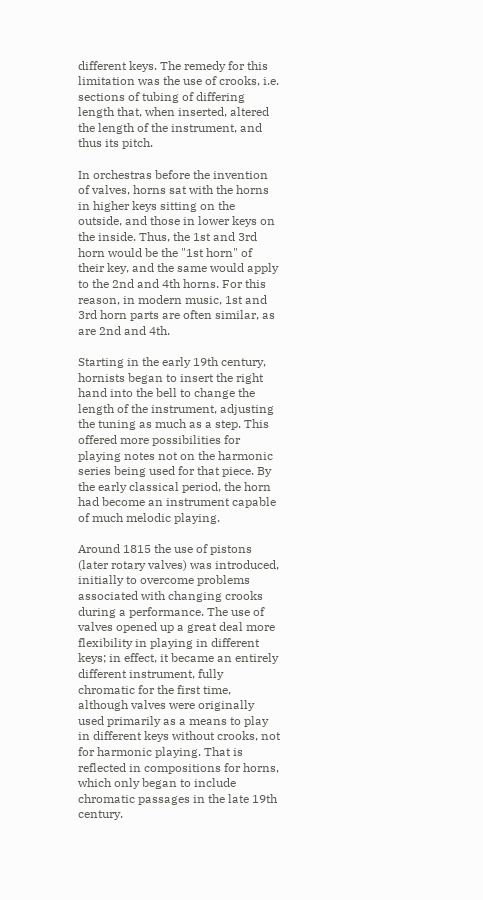different keys. The remedy for this limitation was the use of crooks, i.e. sections of tubing of differing length that, when inserted, altered the length of the instrument, and thus its pitch.

In orchestras before the invention of valves, horns sat with the horns in higher keys sitting on the outside, and those in lower keys on the inside. Thus, the 1st and 3rd horn would be the "1st horn" of their key, and the same would apply to the 2nd and 4th horns. For this reason, in modern music, 1st and 3rd horn parts are often similar, as are 2nd and 4th.

Starting in the early 19th century, hornists began to insert the right hand into the bell to change the length of the instrument, adjusting the tuning as much as a step. This offered more possibilities for playing notes not on the harmonic series being used for that piece. By the early classical period, the horn had become an instrument capable of much melodic playing.

Around 1815 the use of pistons (later rotary valves) was introduced, initially to overcome problems associated with changing crooks during a performance. The use of valves opened up a great deal more flexibility in playing in different keys; in effect, it became an entirely different instrument, fully chromatic for the first time, although valves were originally used primarily as a means to play in different keys without crooks, not for harmonic playing. That is reflected in compositions for horns, which only began to include chromatic passages in the late 19th century.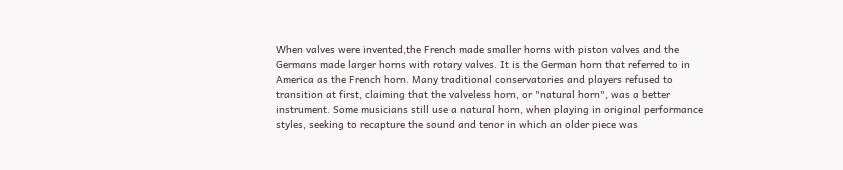When valves were invented,the French made smaller horns with piston valves and the Germans made larger horns with rotary valves. It is the German horn that referred to in America as the French horn. Many traditional conservatories and players refused to transition at first, claiming that the valveless horn, or "natural horn", was a better instrument. Some musicians still use a natural horn, when playing in original performance styles, seeking to recapture the sound and tenor in which an older piece was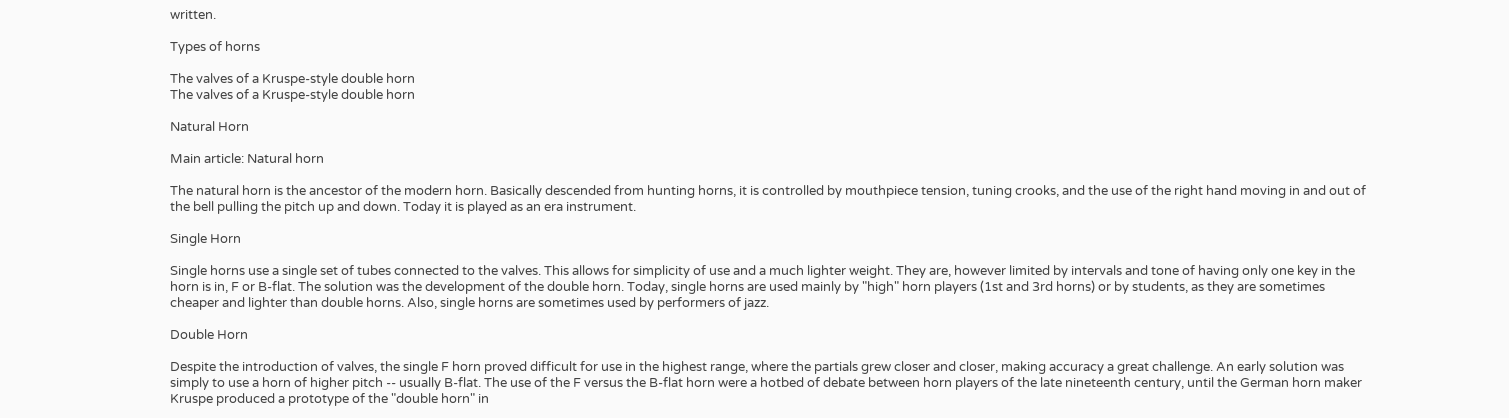written.

Types of horns

The valves of a Kruspe-style double horn
The valves of a Kruspe-style double horn

Natural Horn

Main article: Natural horn

The natural horn is the ancestor of the modern horn. Basically descended from hunting horns, it is controlled by mouthpiece tension, tuning crooks, and the use of the right hand moving in and out of the bell pulling the pitch up and down. Today it is played as an era instrument.

Single Horn

Single horns use a single set of tubes connected to the valves. This allows for simplicity of use and a much lighter weight. They are, however limited by intervals and tone of having only one key in the horn is in, F or B-flat. The solution was the development of the double horn. Today, single horns are used mainly by "high" horn players (1st and 3rd horns) or by students, as they are sometimes cheaper and lighter than double horns. Also, single horns are sometimes used by performers of jazz.

Double Horn

Despite the introduction of valves, the single F horn proved difficult for use in the highest range, where the partials grew closer and closer, making accuracy a great challenge. An early solution was simply to use a horn of higher pitch -- usually B-flat. The use of the F versus the B-flat horn were a hotbed of debate between horn players of the late nineteenth century, until the German horn maker Kruspe produced a prototype of the "double horn" in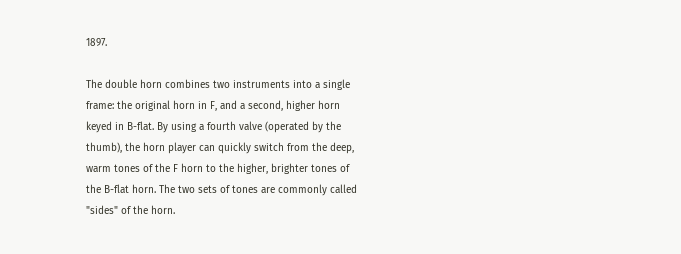1897.

The double horn combines two instruments into a single frame: the original horn in F, and a second, higher horn keyed in B-flat. By using a fourth valve (operated by the thumb), the horn player can quickly switch from the deep, warm tones of the F horn to the higher, brighter tones of the B-flat horn. The two sets of tones are commonly called "sides" of the horn.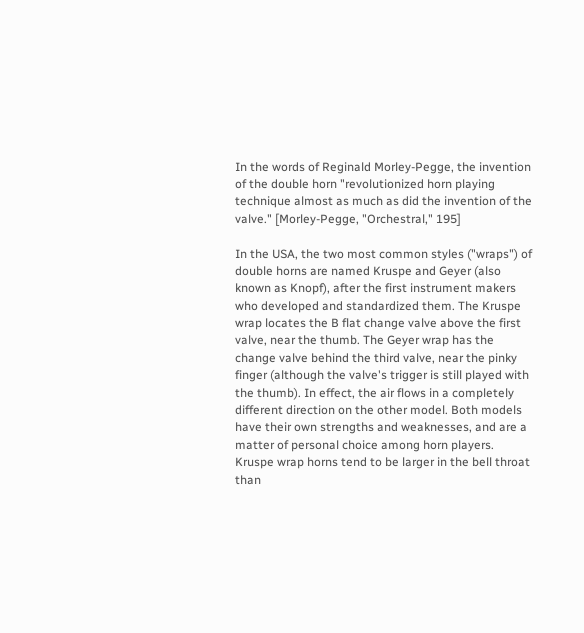In the words of Reginald Morley-Pegge, the invention of the double horn "revolutionized horn playing technique almost as much as did the invention of the valve." [Morley-Pegge, "Orchestral," 195]

In the USA, the two most common styles ("wraps") of double horns are named Kruspe and Geyer (also known as Knopf), after the first instrument makers who developed and standardized them. The Kruspe wrap locates the B flat change valve above the first valve, near the thumb. The Geyer wrap has the change valve behind the third valve, near the pinky finger (although the valve's trigger is still played with the thumb). In effect, the air flows in a completely different direction on the other model. Both models have their own strengths and weaknesses, and are a matter of personal choice among horn players. Kruspe wrap horns tend to be larger in the bell throat than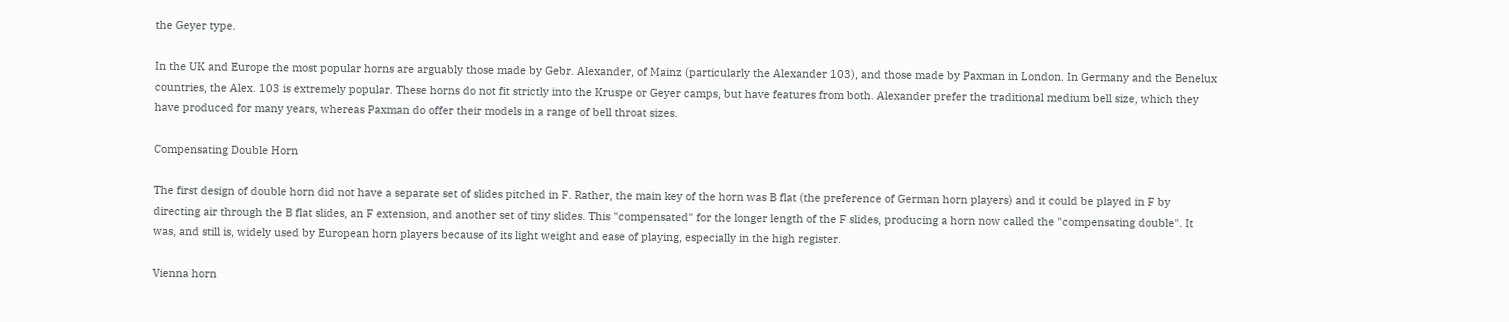the Geyer type.

In the UK and Europe the most popular horns are arguably those made by Gebr. Alexander, of Mainz (particularly the Alexander 103), and those made by Paxman in London. In Germany and the Benelux countries, the Alex. 103 is extremely popular. These horns do not fit strictly into the Kruspe or Geyer camps, but have features from both. Alexander prefer the traditional medium bell size, which they have produced for many years, whereas Paxman do offer their models in a range of bell throat sizes.

Compensating Double Horn

The first design of double horn did not have a separate set of slides pitched in F. Rather, the main key of the horn was B flat (the preference of German horn players) and it could be played in F by directing air through the B flat slides, an F extension, and another set of tiny slides. This "compensated" for the longer length of the F slides, producing a horn now called the "compensating double". It was, and still is, widely used by European horn players because of its light weight and ease of playing, especially in the high register.

Vienna horn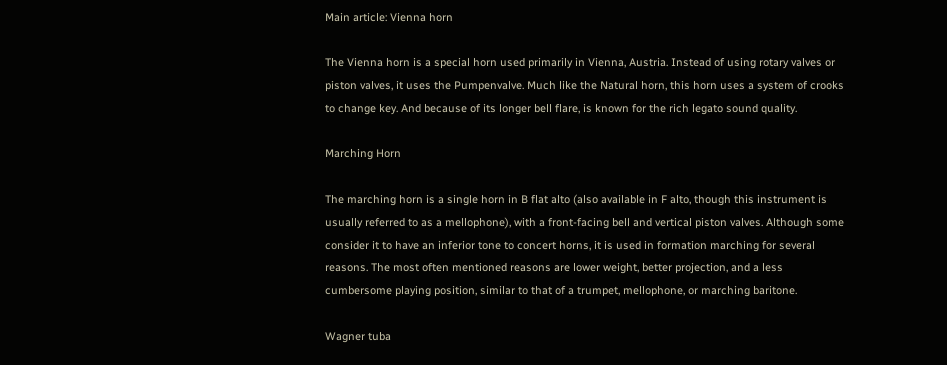Main article: Vienna horn

The Vienna horn is a special horn used primarily in Vienna, Austria. Instead of using rotary valves or piston valves, it uses the Pumpenvalve. Much like the Natural horn, this horn uses a system of crooks to change key. And because of its longer bell flare, is known for the rich legato sound quality.

Marching Horn

The marching horn is a single horn in B flat alto (also available in F alto, though this instrument is usually referred to as a mellophone), with a front-facing bell and vertical piston valves. Although some consider it to have an inferior tone to concert horns, it is used in formation marching for several reasons. The most often mentioned reasons are lower weight, better projection, and a less cumbersome playing position, similar to that of a trumpet, mellophone, or marching baritone.

Wagner tuba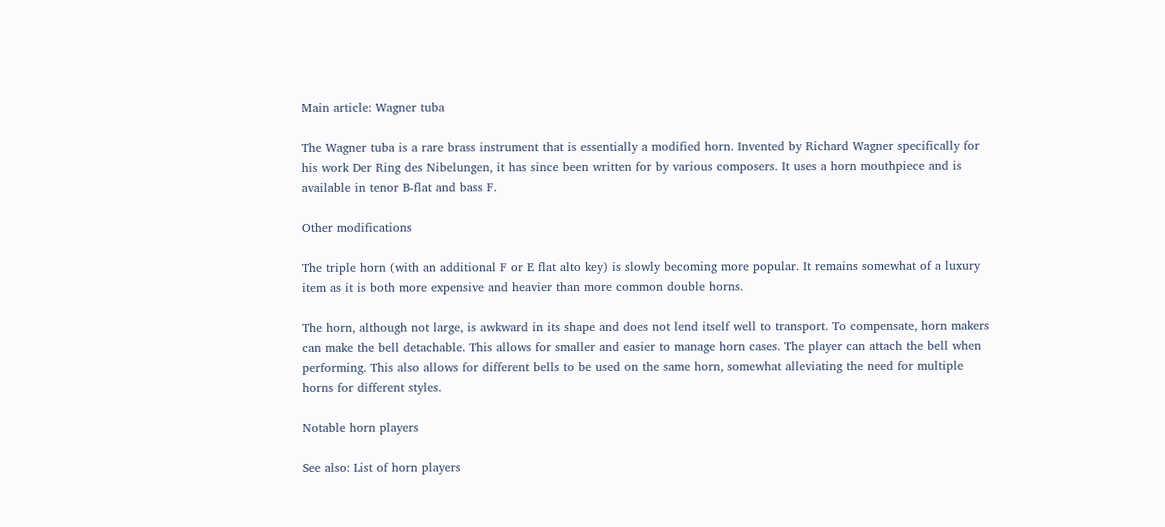Main article: Wagner tuba

The Wagner tuba is a rare brass instrument that is essentially a modified horn. Invented by Richard Wagner specifically for his work Der Ring des Nibelungen, it has since been written for by various composers. It uses a horn mouthpiece and is available in tenor B-flat and bass F.

Other modifications

The triple horn (with an additional F or E flat alto key) is slowly becoming more popular. It remains somewhat of a luxury item as it is both more expensive and heavier than more common double horns.

The horn, although not large, is awkward in its shape and does not lend itself well to transport. To compensate, horn makers can make the bell detachable. This allows for smaller and easier to manage horn cases. The player can attach the bell when performing. This also allows for different bells to be used on the same horn, somewhat alleviating the need for multiple horns for different styles.

Notable horn players

See also: List of horn players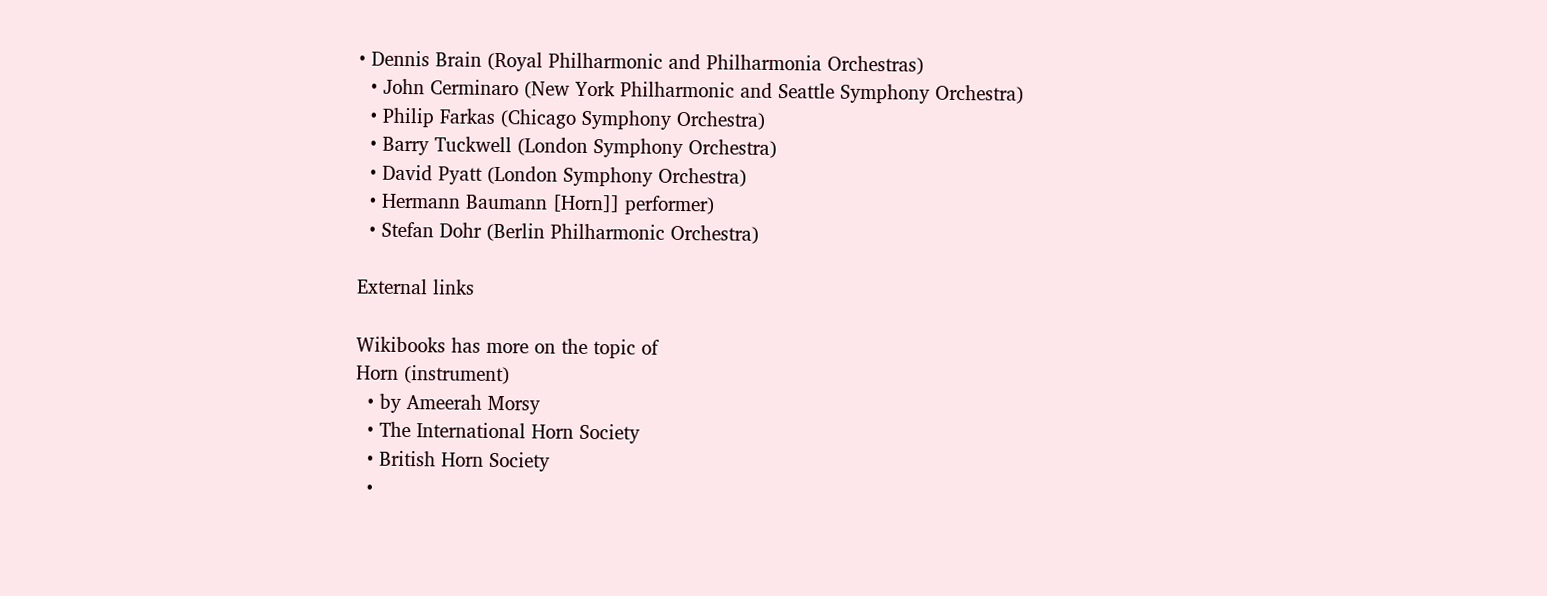• Dennis Brain (Royal Philharmonic and Philharmonia Orchestras)
  • John Cerminaro (New York Philharmonic and Seattle Symphony Orchestra)
  • Philip Farkas (Chicago Symphony Orchestra)
  • Barry Tuckwell (London Symphony Orchestra)
  • David Pyatt (London Symphony Orchestra)
  • Hermann Baumann [Horn]] performer)
  • Stefan Dohr (Berlin Philharmonic Orchestra)

External links

Wikibooks has more on the topic of
Horn (instrument)
  • by Ameerah Morsy
  • The International Horn Society
  • British Horn Society
  •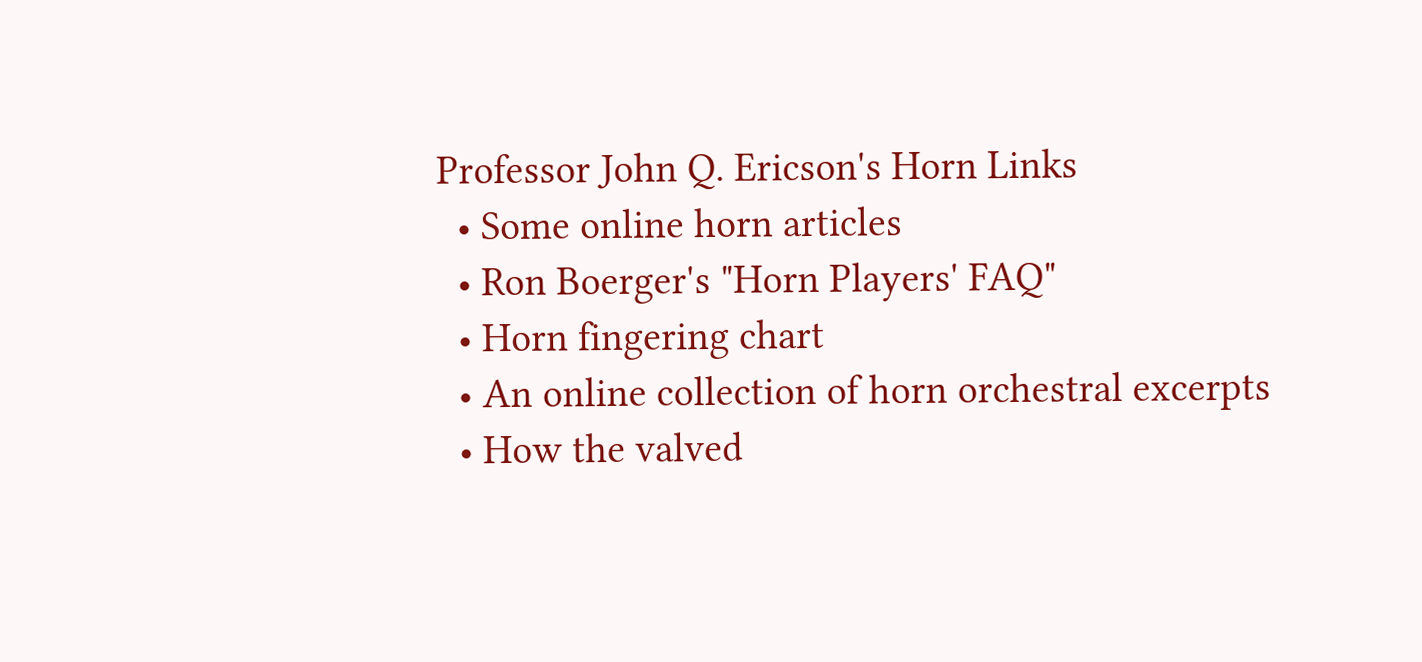Professor John Q. Ericson's Horn Links
  • Some online horn articles
  • Ron Boerger's "Horn Players' FAQ"
  • Horn fingering chart
  • An online collection of horn orchestral excerpts
  • How the valved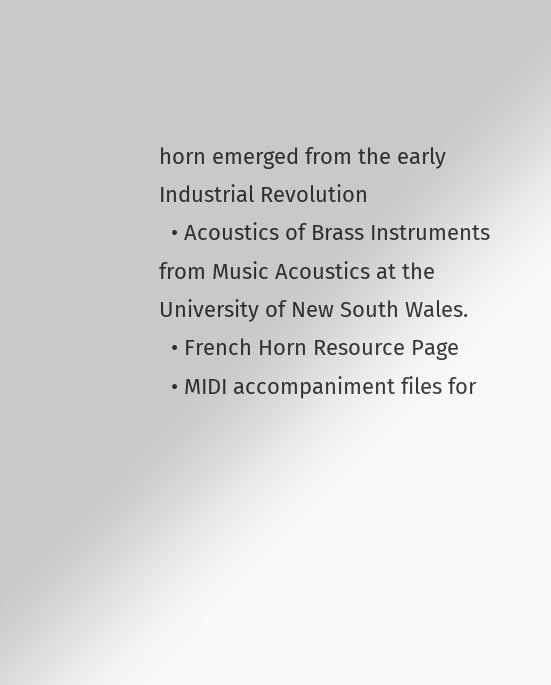horn emerged from the early Industrial Revolution
  • Acoustics of Brass Instruments from Music Acoustics at the University of New South Wales.
  • French Horn Resource Page
  • MIDI accompaniment files for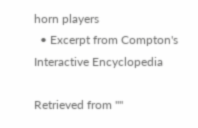horn players
  • Excerpt from Compton's Interactive Encyclopedia

Retrieved from ""